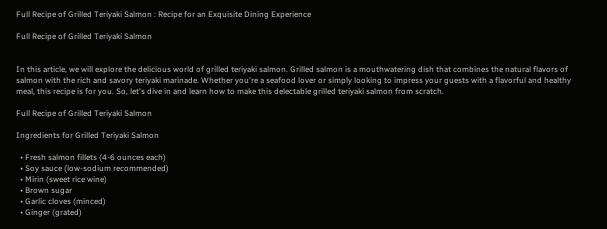Full Recipe of Grilled Teriyaki Salmon : Recipe for an Exquisite Dining Experience

Full Recipe of Grilled Teriyaki Salmon


In this article, we will explore the delicious world of grilled teriyaki salmon. Grilled salmon is a mouthwatering dish that combines the natural flavors of salmon with the rich and savory teriyaki marinade. Whether you're a seafood lover or simply looking to impress your guests with a flavorful and healthy meal, this recipe is for you. So, let's dive in and learn how to make this delectable grilled teriyaki salmon from scratch.

Full Recipe of Grilled Teriyaki Salmon

Ingredients for Grilled Teriyaki Salmon

  • Fresh salmon fillets (4-6 ounces each)
  • Soy sauce (low-sodium recommended)
  • Mirin (sweet rice wine)
  • Brown sugar
  • Garlic cloves (minced)
  • Ginger (grated)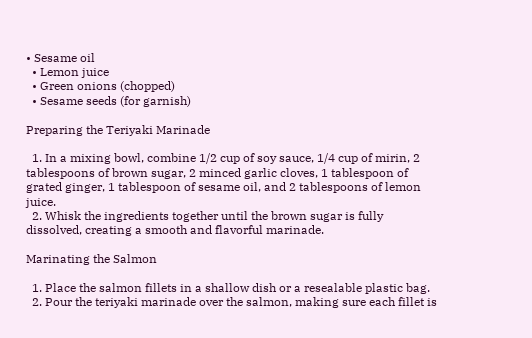• Sesame oil
  • Lemon juice
  • Green onions (chopped)
  • Sesame seeds (for garnish)

Preparing the Teriyaki Marinade

  1. In a mixing bowl, combine 1/2 cup of soy sauce, 1/4 cup of mirin, 2 tablespoons of brown sugar, 2 minced garlic cloves, 1 tablespoon of grated ginger, 1 tablespoon of sesame oil, and 2 tablespoons of lemon juice.
  2. Whisk the ingredients together until the brown sugar is fully dissolved, creating a smooth and flavorful marinade.

Marinating the Salmon

  1. Place the salmon fillets in a shallow dish or a resealable plastic bag.
  2. Pour the teriyaki marinade over the salmon, making sure each fillet is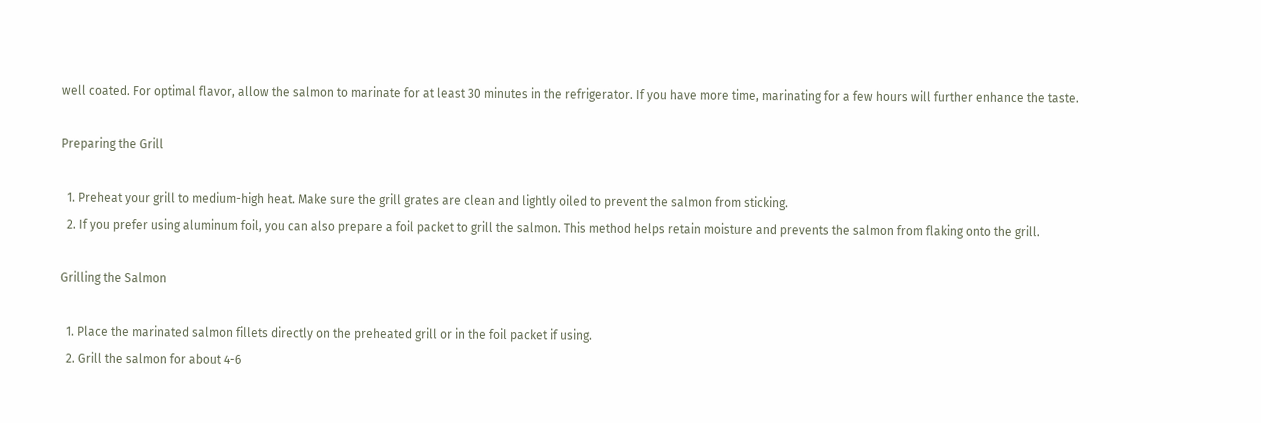well coated. For optimal flavor, allow the salmon to marinate for at least 30 minutes in the refrigerator. If you have more time, marinating for a few hours will further enhance the taste.

Preparing the Grill

  1. Preheat your grill to medium-high heat. Make sure the grill grates are clean and lightly oiled to prevent the salmon from sticking.
  2. If you prefer using aluminum foil, you can also prepare a foil packet to grill the salmon. This method helps retain moisture and prevents the salmon from flaking onto the grill.

Grilling the Salmon

  1. Place the marinated salmon fillets directly on the preheated grill or in the foil packet if using.
  2. Grill the salmon for about 4-6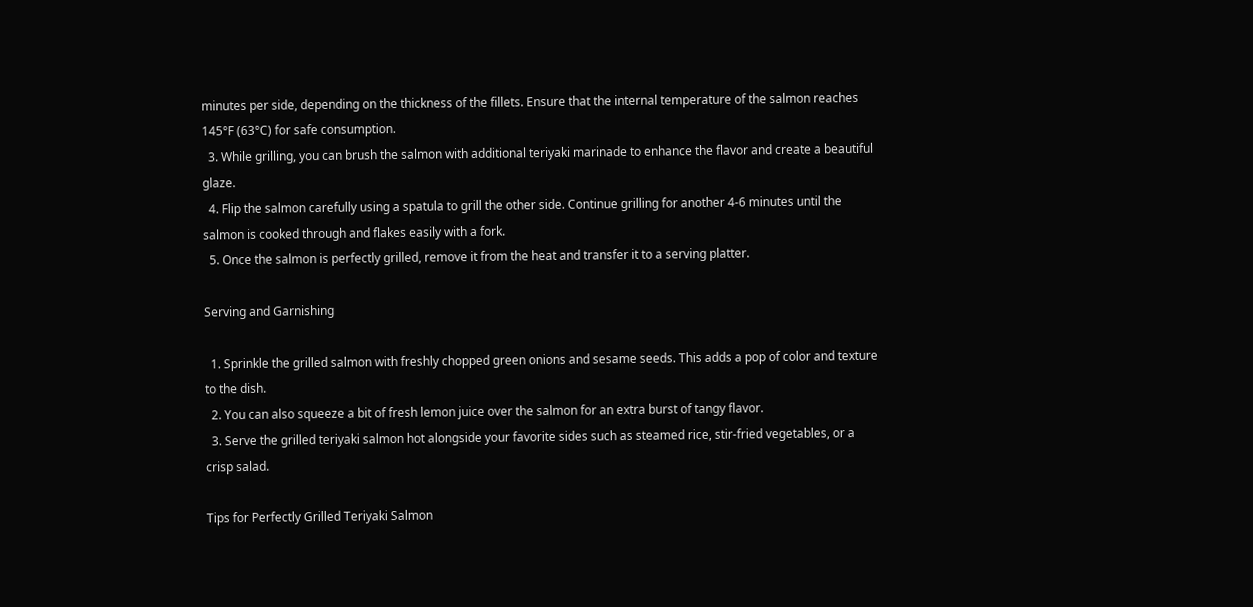minutes per side, depending on the thickness of the fillets. Ensure that the internal temperature of the salmon reaches 145°F (63°C) for safe consumption.
  3. While grilling, you can brush the salmon with additional teriyaki marinade to enhance the flavor and create a beautiful glaze.
  4. Flip the salmon carefully using a spatula to grill the other side. Continue grilling for another 4-6 minutes until the salmon is cooked through and flakes easily with a fork.
  5. Once the salmon is perfectly grilled, remove it from the heat and transfer it to a serving platter.

Serving and Garnishing

  1. Sprinkle the grilled salmon with freshly chopped green onions and sesame seeds. This adds a pop of color and texture to the dish.
  2. You can also squeeze a bit of fresh lemon juice over the salmon for an extra burst of tangy flavor.
  3. Serve the grilled teriyaki salmon hot alongside your favorite sides such as steamed rice, stir-fried vegetables, or a crisp salad.

Tips for Perfectly Grilled Teriyaki Salmon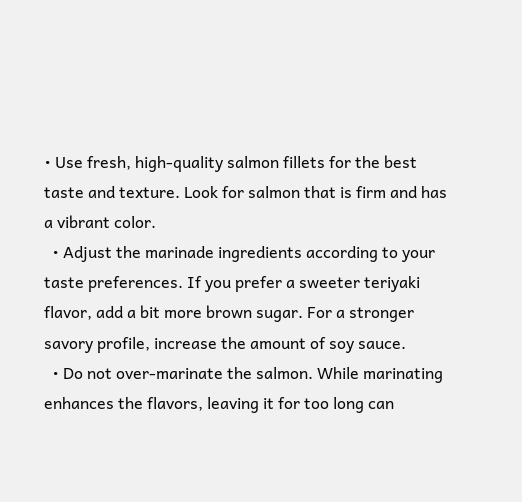• Use fresh, high-quality salmon fillets for the best taste and texture. Look for salmon that is firm and has a vibrant color.
  • Adjust the marinade ingredients according to your taste preferences. If you prefer a sweeter teriyaki flavor, add a bit more brown sugar. For a stronger savory profile, increase the amount of soy sauce.
  • Do not over-marinate the salmon. While marinating enhances the flavors, leaving it for too long can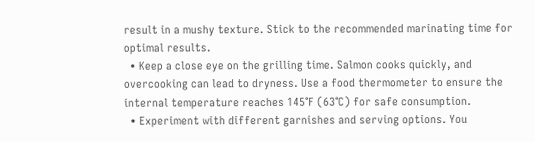result in a mushy texture. Stick to the recommended marinating time for optimal results.
  • Keep a close eye on the grilling time. Salmon cooks quickly, and overcooking can lead to dryness. Use a food thermometer to ensure the internal temperature reaches 145°F (63°C) for safe consumption.
  • Experiment with different garnishes and serving options. You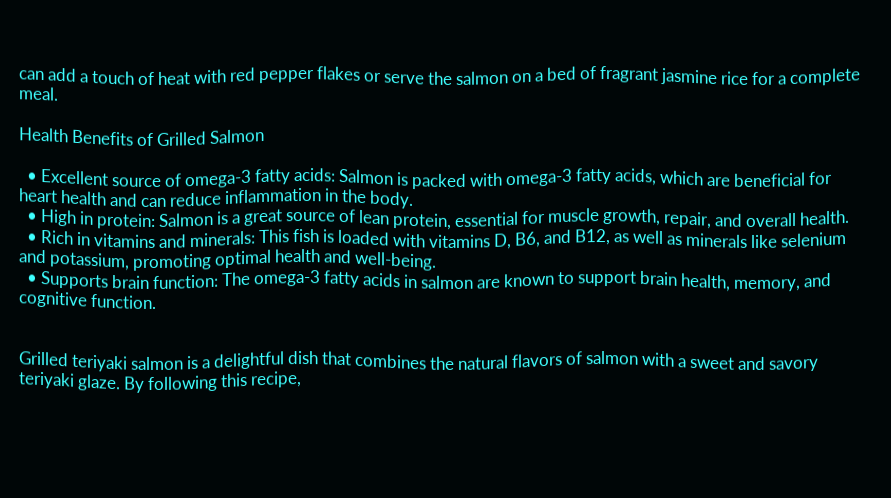can add a touch of heat with red pepper flakes or serve the salmon on a bed of fragrant jasmine rice for a complete meal.

Health Benefits of Grilled Salmon

  • Excellent source of omega-3 fatty acids: Salmon is packed with omega-3 fatty acids, which are beneficial for heart health and can reduce inflammation in the body.
  • High in protein: Salmon is a great source of lean protein, essential for muscle growth, repair, and overall health.
  • Rich in vitamins and minerals: This fish is loaded with vitamins D, B6, and B12, as well as minerals like selenium and potassium, promoting optimal health and well-being.
  • Supports brain function: The omega-3 fatty acids in salmon are known to support brain health, memory, and cognitive function.


Grilled teriyaki salmon is a delightful dish that combines the natural flavors of salmon with a sweet and savory teriyaki glaze. By following this recipe,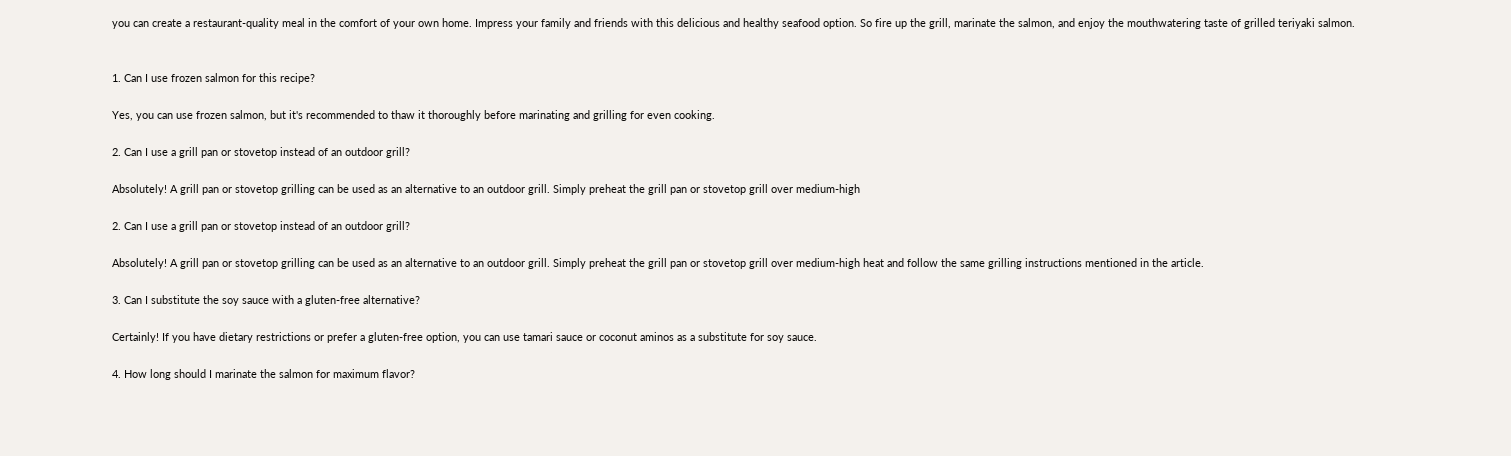you can create a restaurant-quality meal in the comfort of your own home. Impress your family and friends with this delicious and healthy seafood option. So fire up the grill, marinate the salmon, and enjoy the mouthwatering taste of grilled teriyaki salmon.


1. Can I use frozen salmon for this recipe?

Yes, you can use frozen salmon, but it's recommended to thaw it thoroughly before marinating and grilling for even cooking.

2. Can I use a grill pan or stovetop instead of an outdoor grill?

Absolutely! A grill pan or stovetop grilling can be used as an alternative to an outdoor grill. Simply preheat the grill pan or stovetop grill over medium-high

2. Can I use a grill pan or stovetop instead of an outdoor grill?

Absolutely! A grill pan or stovetop grilling can be used as an alternative to an outdoor grill. Simply preheat the grill pan or stovetop grill over medium-high heat and follow the same grilling instructions mentioned in the article.

3. Can I substitute the soy sauce with a gluten-free alternative?

Certainly! If you have dietary restrictions or prefer a gluten-free option, you can use tamari sauce or coconut aminos as a substitute for soy sauce.

4. How long should I marinate the salmon for maximum flavor?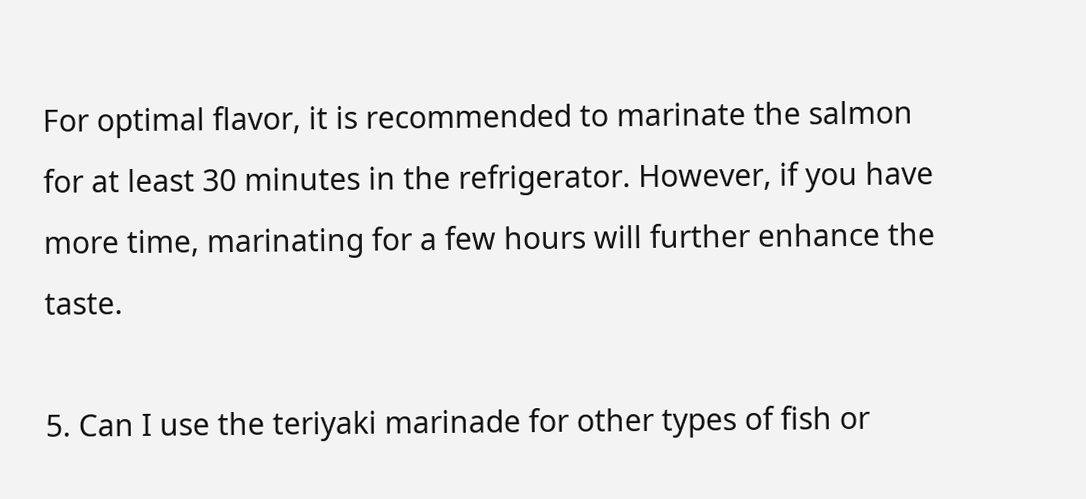For optimal flavor, it is recommended to marinate the salmon for at least 30 minutes in the refrigerator. However, if you have more time, marinating for a few hours will further enhance the taste.

5. Can I use the teriyaki marinade for other types of fish or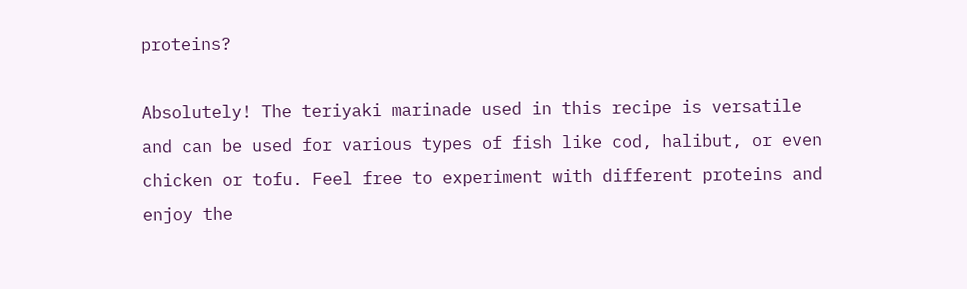proteins?

Absolutely! The teriyaki marinade used in this recipe is versatile and can be used for various types of fish like cod, halibut, or even chicken or tofu. Feel free to experiment with different proteins and enjoy the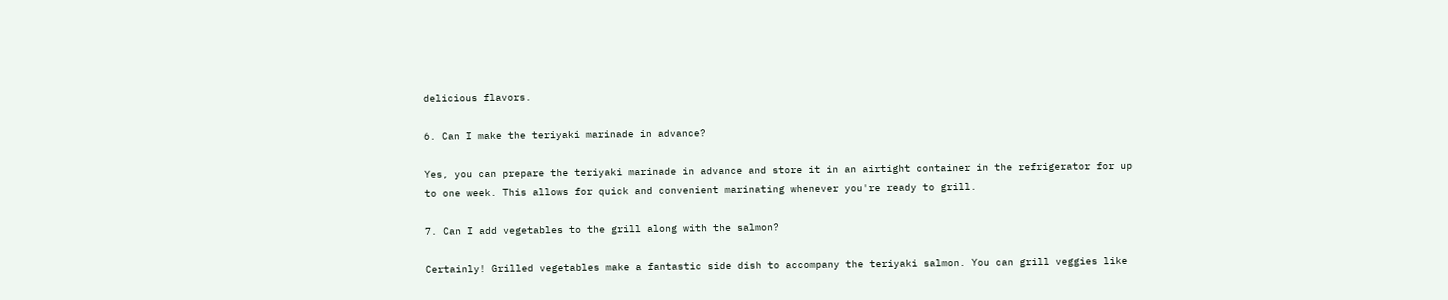delicious flavors.

6. Can I make the teriyaki marinade in advance?

Yes, you can prepare the teriyaki marinade in advance and store it in an airtight container in the refrigerator for up to one week. This allows for quick and convenient marinating whenever you're ready to grill.

7. Can I add vegetables to the grill along with the salmon?

Certainly! Grilled vegetables make a fantastic side dish to accompany the teriyaki salmon. You can grill veggies like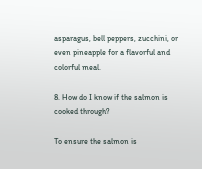asparagus, bell peppers, zucchini, or even pineapple for a flavorful and colorful meal.

8. How do I know if the salmon is cooked through?

To ensure the salmon is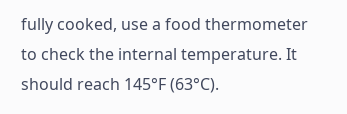fully cooked, use a food thermometer to check the internal temperature. It should reach 145°F (63°C).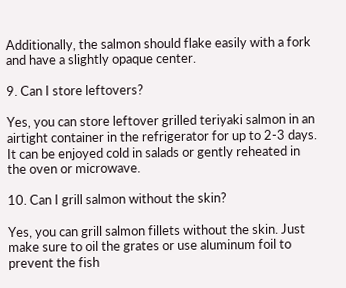Additionally, the salmon should flake easily with a fork and have a slightly opaque center.

9. Can I store leftovers?

Yes, you can store leftover grilled teriyaki salmon in an airtight container in the refrigerator for up to 2-3 days. It can be enjoyed cold in salads or gently reheated in the oven or microwave.

10. Can I grill salmon without the skin?

Yes, you can grill salmon fillets without the skin. Just make sure to oil the grates or use aluminum foil to prevent the fish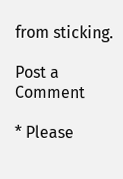from sticking.

Post a Comment

* Please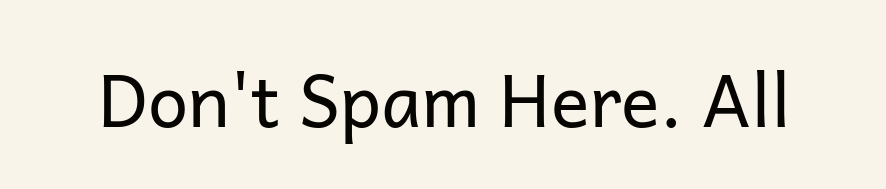Don't Spam Here. All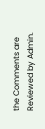the Comments are Reviewed by Admin.